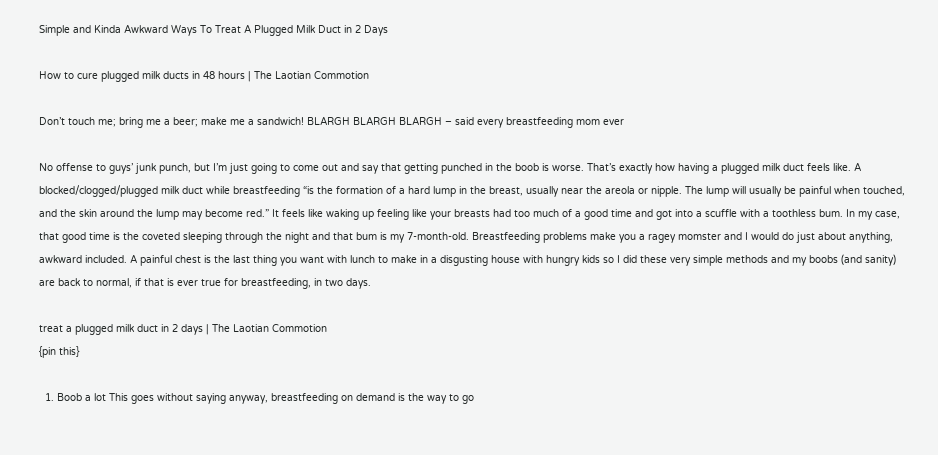Simple and Kinda Awkward Ways To Treat A Plugged Milk Duct in 2 Days

How to cure plugged milk ducts in 48 hours | The Laotian Commotion

Don’t touch me; bring me a beer; make me a sandwich! BLARGH BLARGH BLARGH – said every breastfeeding mom ever

No offense to guys’ junk punch, but I’m just going to come out and say that getting punched in the boob is worse. That’s exactly how having a plugged milk duct feels like. A blocked/clogged/plugged milk duct while breastfeeding “is the formation of a hard lump in the breast, usually near the areola or nipple. The lump will usually be painful when touched, and the skin around the lump may become red.” It feels like waking up feeling like your breasts had too much of a good time and got into a scuffle with a toothless bum. In my case, that good time is the coveted sleeping through the night and that bum is my 7-month-old. Breastfeeding problems make you a ragey momster and I would do just about anything, awkward included. A painful chest is the last thing you want with lunch to make in a disgusting house with hungry kids so I did these very simple methods and my boobs (and sanity) are back to normal, if that is ever true for breastfeeding, in two days.

treat a plugged milk duct in 2 days | The Laotian Commotion
{pin this}

  1. Boob a lot This goes without saying anyway, breastfeeding on demand is the way to go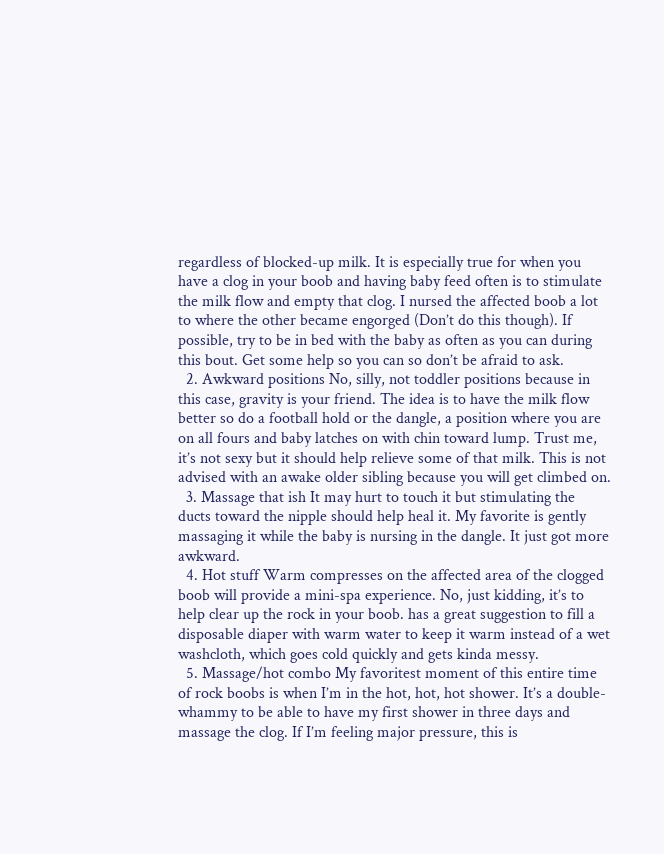regardless of blocked-up milk. It is especially true for when you have a clog in your boob and having baby feed often is to stimulate the milk flow and empty that clog. I nursed the affected boob a lot to where the other became engorged (Don’t do this though). If possible, try to be in bed with the baby as often as you can during this bout. Get some help so you can so don’t be afraid to ask.
  2. Awkward positions No, silly, not toddler positions because in this case, gravity is your friend. The idea is to have the milk flow better so do a football hold or the dangle, a position where you are on all fours and baby latches on with chin toward lump. Trust me, it’s not sexy but it should help relieve some of that milk. This is not advised with an awake older sibling because you will get climbed on.
  3. Massage that ish It may hurt to touch it but stimulating the ducts toward the nipple should help heal it. My favorite is gently massaging it while the baby is nursing in the dangle. It just got more awkward.
  4. Hot stuff Warm compresses on the affected area of the clogged boob will provide a mini-spa experience. No, just kidding, it’s to help clear up the rock in your boob. has a great suggestion to fill a disposable diaper with warm water to keep it warm instead of a wet washcloth, which goes cold quickly and gets kinda messy.
  5. Massage/hot combo My favoritest moment of this entire time of rock boobs is when I’m in the hot, hot, hot shower. It’s a double-whammy to be able to have my first shower in three days and massage the clog. If I’m feeling major pressure, this is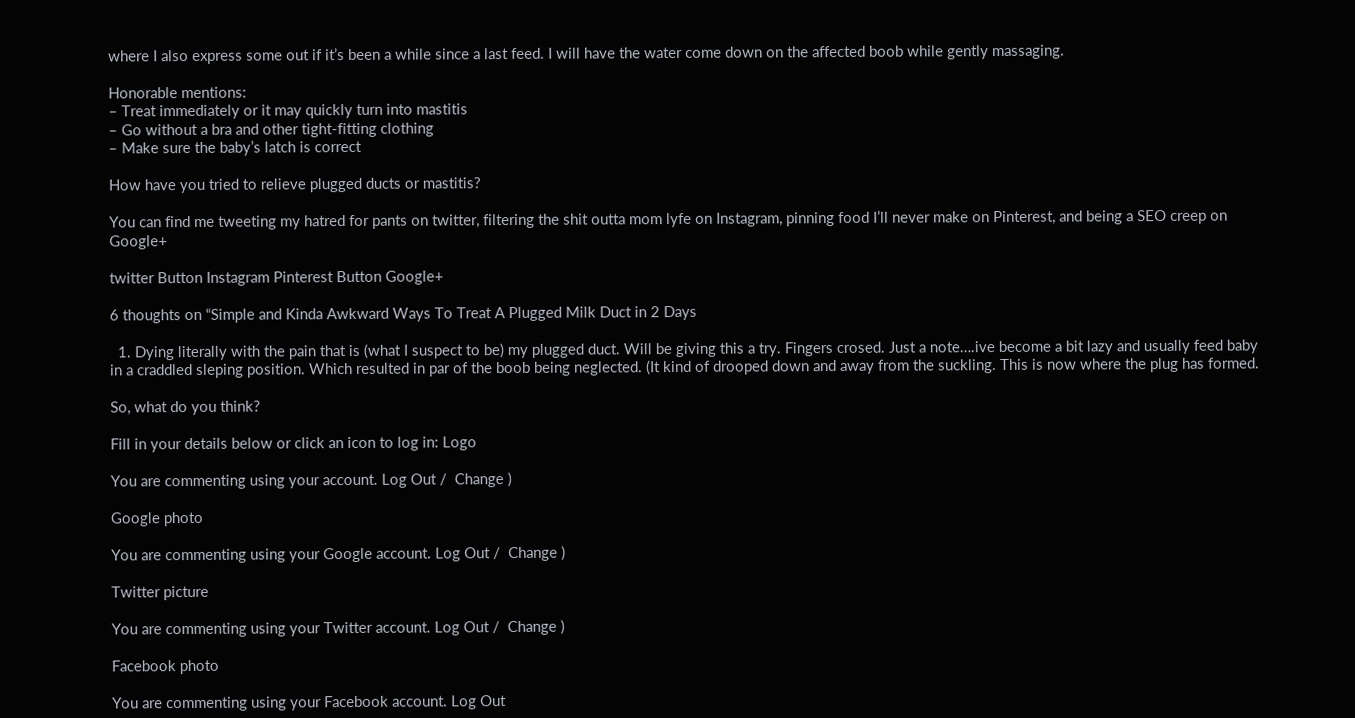where I also express some out if it’s been a while since a last feed. I will have the water come down on the affected boob while gently massaging.

Honorable mentions:
– Treat immediately or it may quickly turn into mastitis
– Go without a bra and other tight-fitting clothing
– Make sure the baby’s latch is correct

How have you tried to relieve plugged ducts or mastitis?

You can find me tweeting my hatred for pants on twitter, filtering the shit outta mom lyfe on Instagram, pinning food I’ll never make on Pinterest, and being a SEO creep on Google+

twitter Button Instagram Pinterest Button Google+

6 thoughts on “Simple and Kinda Awkward Ways To Treat A Plugged Milk Duct in 2 Days

  1. Dying literally with the pain that is (what I suspect to be) my plugged duct. Will be giving this a try. Fingers crosed. Just a note….ive become a bit lazy and usually feed baby in a craddled sleping position. Which resulted in par of the boob being neglected. (It kind of drooped down and away from the suckling. This is now where the plug has formed.

So, what do you think?

Fill in your details below or click an icon to log in: Logo

You are commenting using your account. Log Out /  Change )

Google photo

You are commenting using your Google account. Log Out /  Change )

Twitter picture

You are commenting using your Twitter account. Log Out /  Change )

Facebook photo

You are commenting using your Facebook account. Log Out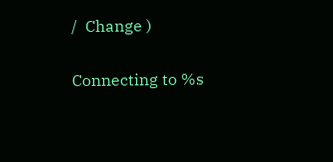/  Change )

Connecting to %s